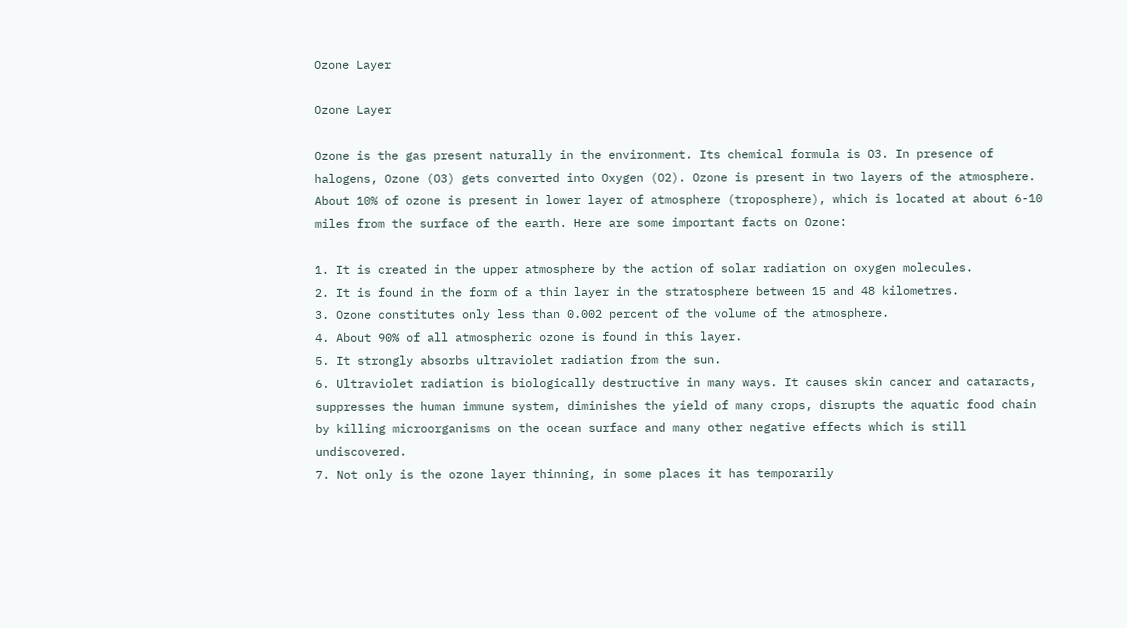Ozone Layer

Ozone Layer

Ozone is the gas present naturally in the environment. Its chemical formula is O3. In presence of halogens, Ozone (O3) gets converted into Oxygen (O2). Ozone is present in two layers of the atmosphere. About 10% of ozone is present in lower layer of atmosphere (troposphere), which is located at about 6-10 miles from the surface of the earth. Here are some important facts on Ozone:

1. It is created in the upper atmosphere by the action of solar radiation on oxygen molecules.
2. It is found in the form of a thin layer in the stratosphere between 15 and 48 kilometres.
3. Ozone constitutes only less than 0.002 percent of the volume of the atmosphere.
4. About 90% of all atmospheric ozone is found in this layer.
5. It strongly absorbs ultraviolet radiation from the sun.
6. Ultraviolet radiation is biologically destructive in many ways. It causes skin cancer and cataracts, suppresses the human immune system, diminishes the yield of many crops, disrupts the aquatic food chain by killing microorganisms on the ocean surface and many other negative effects which is still undiscovered.
7. Not only is the ozone layer thinning, in some places it has temporarily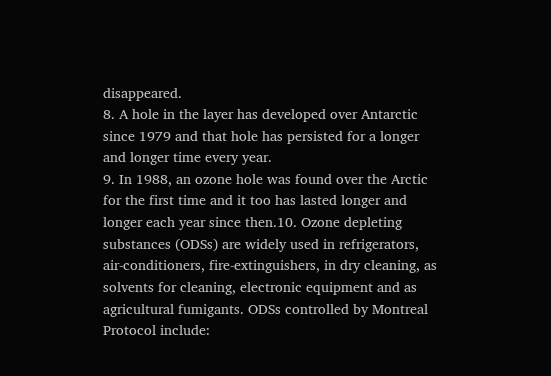disappeared.
8. A hole in the layer has developed over Antarctic since 1979 and that hole has persisted for a longer and longer time every year.
9. In 1988, an ozone hole was found over the Arctic for the first time and it too has lasted longer and longer each year since then.10. Ozone depleting substances (ODSs) are widely used in refrigerators, air-conditioners, fire-extinguishers, in dry cleaning, as solvents for cleaning, electronic equipment and as agricultural fumigants. ODSs controlled by Montreal Protocol include: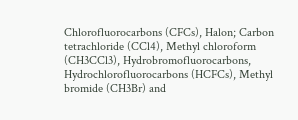Chlorofluorocarbons (CFCs), Halon; Carbon tetrachloride (CCl4), Methyl chloroform (CH3CCl3), Hydrobromofluorocarbons, Hydrochlorofluorocarbons (HCFCs), Methyl bromide (CH3Br) and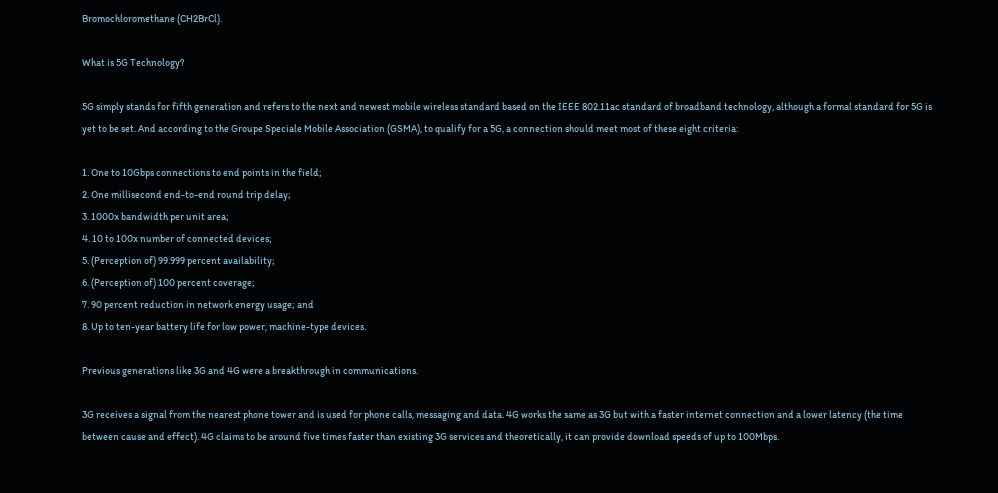Bromochloromethane (CH2BrCl).

What is 5G Technology?

5G simply stands for fifth generation and refers to the next and newest mobile wireless standard based on the IEEE 802.11ac standard of broadband technology, although a formal standard for 5G is yet to be set. And according to the Groupe Speciale Mobile Association (GSMA), to qualify for a 5G, a connection should meet most of these eight criteria:

1. One to 10Gbps connections to end points in the field;
2. One millisecond end-to-end round trip delay;
3. 1000x bandwidth per unit area;
4. 10 to 100x number of connected devices;
5. (Perception of) 99.999 percent availability;
6. (Perception of) 100 percent coverage;
7. 90 percent reduction in network energy usage; and
8. Up to ten-year battery life for low power, machine-type devices.

Previous generations like 3G and 4G were a breakthrough in communications.

3G receives a signal from the nearest phone tower and is used for phone calls, messaging and data. 4G works the same as 3G but with a faster internet connection and a lower latency (the time between cause and effect). 4G claims to be around five times faster than existing 3G services and theoretically, it can provide download speeds of up to 100Mbps.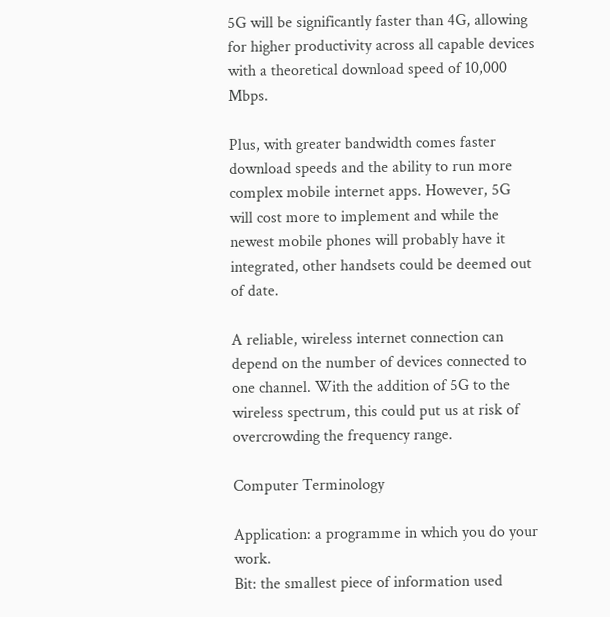5G will be significantly faster than 4G, allowing for higher productivity across all capable devices with a theoretical download speed of 10,000 Mbps.

Plus, with greater bandwidth comes faster download speeds and the ability to run more complex mobile internet apps. However, 5G will cost more to implement and while the newest mobile phones will probably have it integrated, other handsets could be deemed out of date.

A reliable, wireless internet connection can depend on the number of devices connected to one channel. With the addition of 5G to the wireless spectrum, this could put us at risk of overcrowding the frequency range.

Computer Terminology

Application: a programme in which you do your work.
Bit: the smallest piece of information used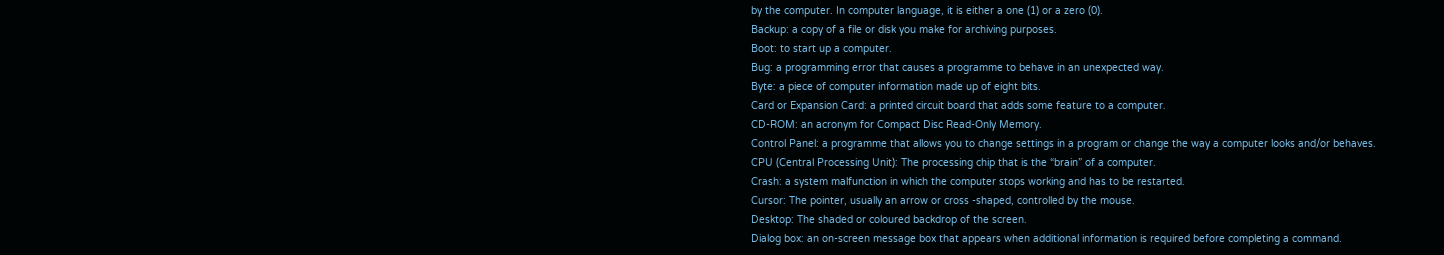by the computer. In computer language, it is either a one (1) or a zero (0).
Backup: a copy of a file or disk you make for archiving purposes.
Boot: to start up a computer.
Bug: a programming error that causes a programme to behave in an unexpected way.
Byte: a piece of computer information made up of eight bits.
Card or Expansion Card: a printed circuit board that adds some feature to a computer.
CD-ROM: an acronym for Compact Disc Read-Only Memory.
Control Panel: a programme that allows you to change settings in a program or change the way a computer looks and/or behaves.
CPU (Central Processing Unit): The processing chip that is the “brain” of a computer.
Crash: a system malfunction in which the computer stops working and has to be restarted.
Cursor: The pointer, usually an arrow or cross -shaped, controlled by the mouse.
Desktop: The shaded or coloured backdrop of the screen.
Dialog box: an on-screen message box that appears when additional information is required before completing a command.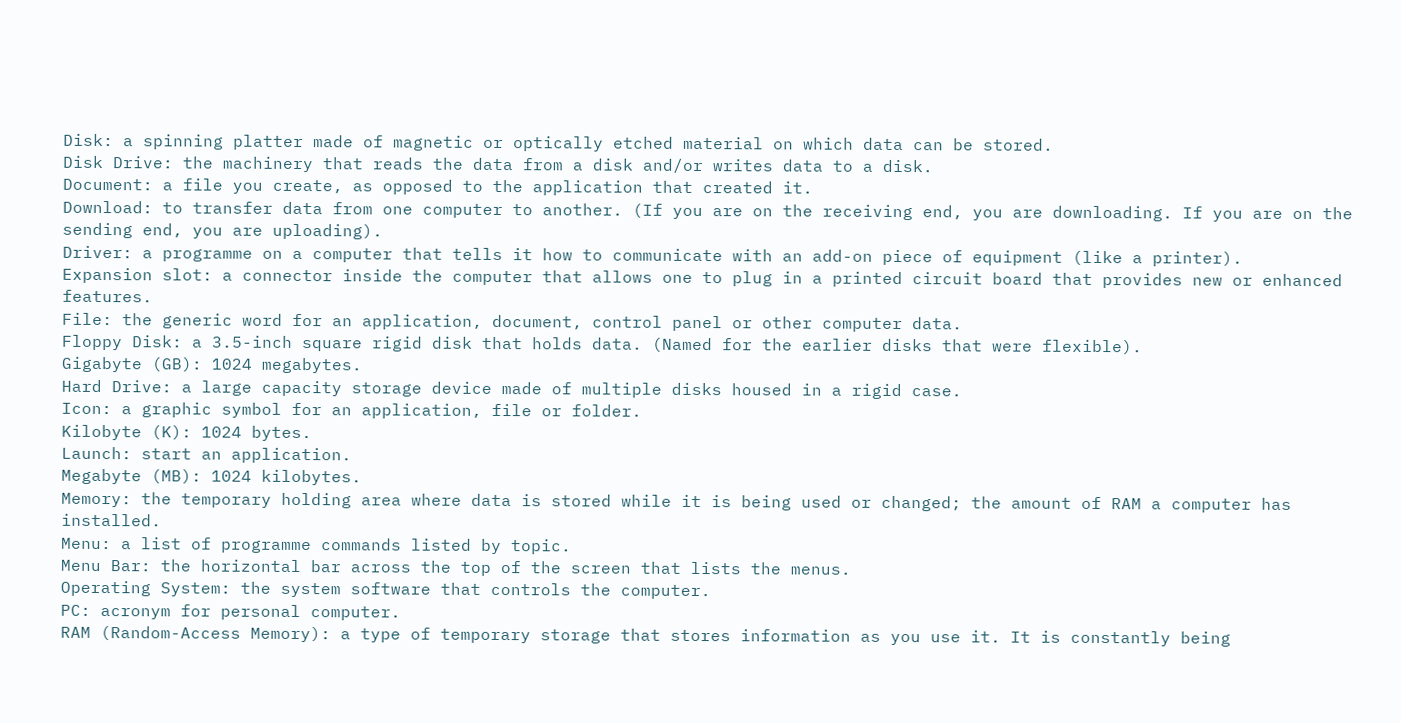Disk: a spinning platter made of magnetic or optically etched material on which data can be stored.
Disk Drive: the machinery that reads the data from a disk and/or writes data to a disk.
Document: a file you create, as opposed to the application that created it.
Download: to transfer data from one computer to another. (If you are on the receiving end, you are downloading. If you are on the sending end, you are uploading).
Driver: a programme on a computer that tells it how to communicate with an add-on piece of equipment (like a printer).
Expansion slot: a connector inside the computer that allows one to plug in a printed circuit board that provides new or enhanced features.
File: the generic word for an application, document, control panel or other computer data.
Floppy Disk: a 3.5-inch square rigid disk that holds data. (Named for the earlier disks that were flexible).
Gigabyte (GB): 1024 megabytes.
Hard Drive: a large capacity storage device made of multiple disks housed in a rigid case.
Icon: a graphic symbol for an application, file or folder.
Kilobyte (K): 1024 bytes.
Launch: start an application.
Megabyte (MB): 1024 kilobytes.
Memory: the temporary holding area where data is stored while it is being used or changed; the amount of RAM a computer has installed.
Menu: a list of programme commands listed by topic.
Menu Bar: the horizontal bar across the top of the screen that lists the menus.
Operating System: the system software that controls the computer.
PC: acronym for personal computer.
RAM (Random-Access Memory): a type of temporary storage that stores information as you use it. It is constantly being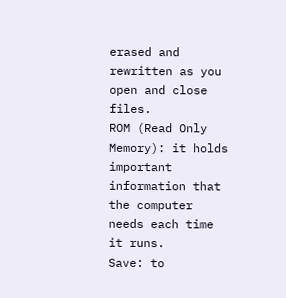erased and rewritten as you open and close files.
ROM (Read Only Memory): it holds important information that the computer needs each time it runs.
Save: to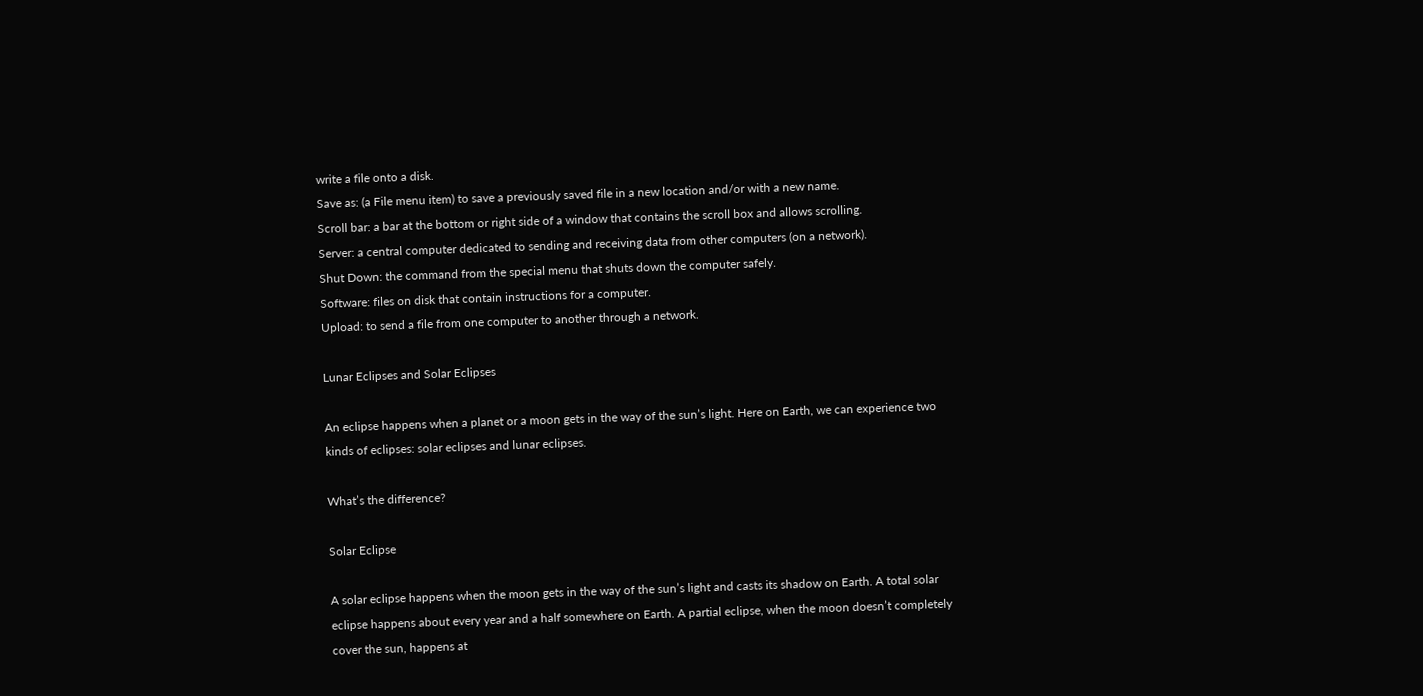write a file onto a disk.
Save as: (a File menu item) to save a previously saved file in a new location and/or with a new name.
Scroll bar: a bar at the bottom or right side of a window that contains the scroll box and allows scrolling.
Server: a central computer dedicated to sending and receiving data from other computers (on a network).
Shut Down: the command from the special menu that shuts down the computer safely.
Software: files on disk that contain instructions for a computer.
Upload: to send a file from one computer to another through a network.

Lunar Eclipses and Solar Eclipses

An eclipse happens when a planet or a moon gets in the way of the sun’s light. Here on Earth, we can experience two kinds of eclipses: solar eclipses and lunar eclipses.

What’s the difference?

Solar Eclipse

A solar eclipse happens when the moon gets in the way of the sun’s light and casts its shadow on Earth. A total solar eclipse happens about every year and a half somewhere on Earth. A partial eclipse, when the moon doesn’t completely cover the sun, happens at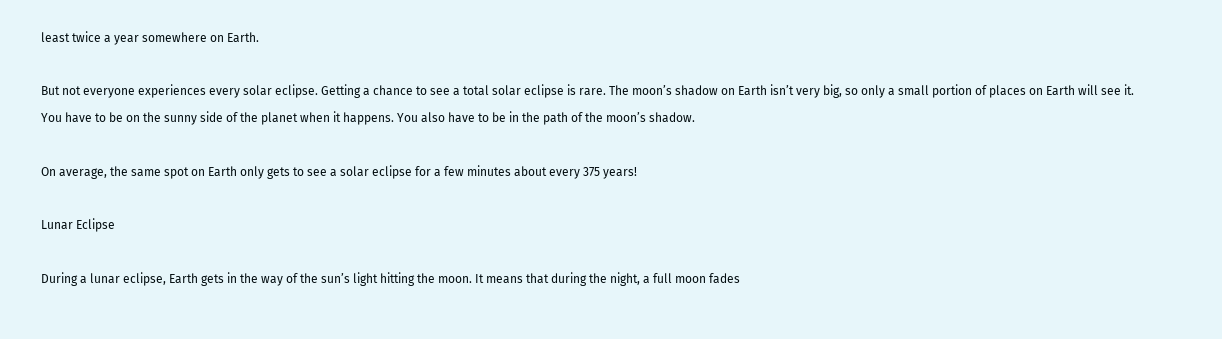least twice a year somewhere on Earth.

But not everyone experiences every solar eclipse. Getting a chance to see a total solar eclipse is rare. The moon’s shadow on Earth isn’t very big, so only a small portion of places on Earth will see it. You have to be on the sunny side of the planet when it happens. You also have to be in the path of the moon’s shadow.

On average, the same spot on Earth only gets to see a solar eclipse for a few minutes about every 375 years!

Lunar Eclipse

During a lunar eclipse, Earth gets in the way of the sun’s light hitting the moon. It means that during the night, a full moon fades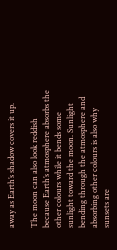away as Earth’s shadow covers it up.

The moon can also look reddish because Earth’s atmosphere absorbs the other colours while it bends some sunlight toward the moon. Sunlight bending through the atmosphere and absorbing other colours is also why sunsets are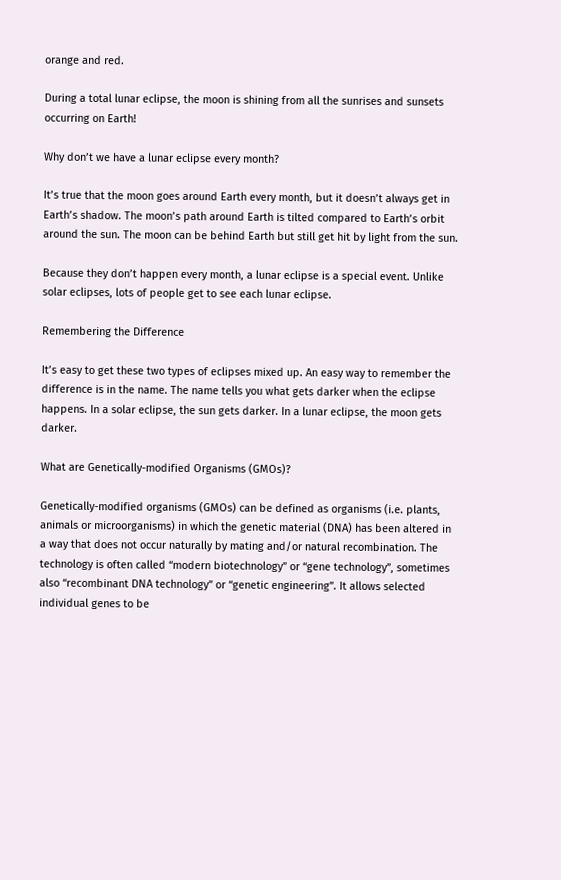orange and red.

During a total lunar eclipse, the moon is shining from all the sunrises and sunsets occurring on Earth!

Why don’t we have a lunar eclipse every month?

It’s true that the moon goes around Earth every month, but it doesn’t always get in Earth’s shadow. The moon’s path around Earth is tilted compared to Earth’s orbit around the sun. The moon can be behind Earth but still get hit by light from the sun.

Because they don’t happen every month, a lunar eclipse is a special event. Unlike solar eclipses, lots of people get to see each lunar eclipse.

Remembering the Difference

It’s easy to get these two types of eclipses mixed up. An easy way to remember the difference is in the name. The name tells you what gets darker when the eclipse happens. In a solar eclipse, the sun gets darker. In a lunar eclipse, the moon gets darker.

What are Genetically-modified Organisms (GMOs)?

Genetically-modified organisms (GMOs) can be defined as organisms (i.e. plants, animals or microorganisms) in which the genetic material (DNA) has been altered in a way that does not occur naturally by mating and/or natural recombination. The technology is often called “modern biotechnology” or “gene technology”, sometimes also “recombinant DNA technology” or “genetic engineering”. It allows selected individual genes to be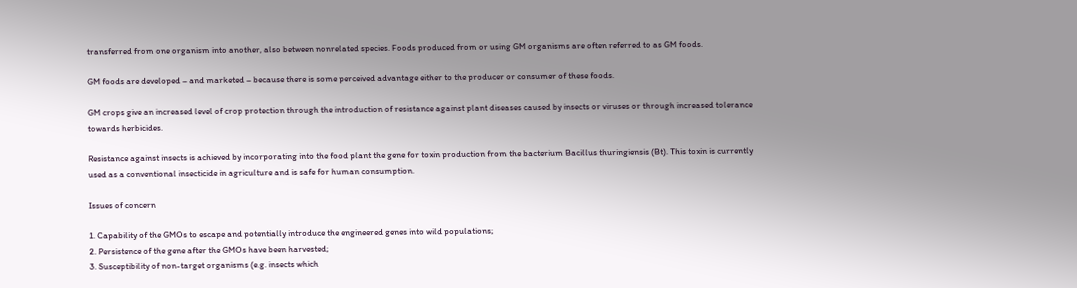transferred from one organism into another, also between nonrelated species. Foods produced from or using GM organisms are often referred to as GM foods.

GM foods are developed – and marketed – because there is some perceived advantage either to the producer or consumer of these foods.

GM crops give an increased level of crop protection through the introduction of resistance against plant diseases caused by insects or viruses or through increased tolerance towards herbicides.

Resistance against insects is achieved by incorporating into the food plant the gene for toxin production from the bacterium Bacillus thuringiensis (Bt). This toxin is currently used as a conventional insecticide in agriculture and is safe for human consumption.

Issues of concern

1. Capability of the GMOs to escape and potentially introduce the engineered genes into wild populations;
2. Persistence of the gene after the GMOs have been harvested;
3. Susceptibility of non-target organisms (e.g. insects which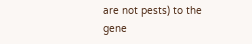are not pests) to the gene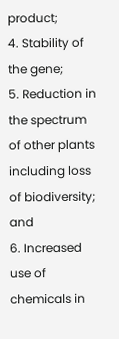product;
4. Stability of the gene;
5. Reduction in the spectrum of other plants including loss of biodiversity; and
6. Increased use of chemicals in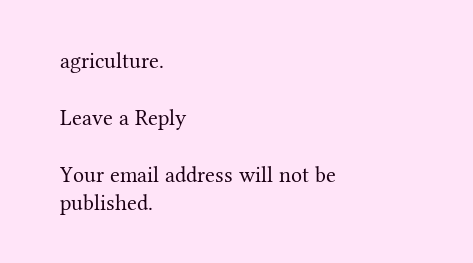agriculture.

Leave a Reply

Your email address will not be published.